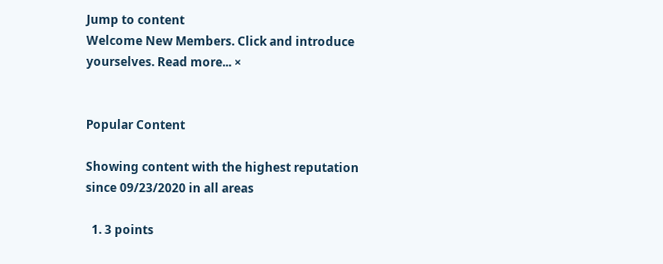Jump to content
Welcome New Members. Click and introduce yourselves. Read more... ×


Popular Content

Showing content with the highest reputation since 09/23/2020 in all areas

  1. 3 points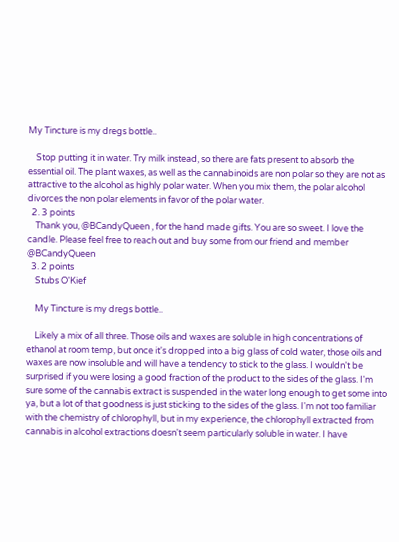My Tincture is my dregs bottle..

    Stop putting it in water. Try milk instead, so there are fats present to absorb the essential oil. The plant waxes, as well as the cannabinoids are non polar so they are not as attractive to the alcohol as highly polar water. When you mix them, the polar alcohol divorces the non polar elements in favor of the polar water.
  2. 3 points
    Thank you, @BCandyQueen , for the hand made gifts. You are so sweet. I love the candle. Please feel free to reach out and buy some from our friend and member @BCandyQueen
  3. 2 points
    Stubs O'Kief

    My Tincture is my dregs bottle..

    Likely a mix of all three. Those oils and waxes are soluble in high concentrations of ethanol at room temp, but once it's dropped into a big glass of cold water, those oils and waxes are now insoluble and will have a tendency to stick to the glass. I wouldn't be surprised if you were losing a good fraction of the product to the sides of the glass. I'm sure some of the cannabis extract is suspended in the water long enough to get some into ya, but a lot of that goodness is just sticking to the sides of the glass. I'm not too familiar with the chemistry of chlorophyll, but in my experience, the chlorophyll extracted from cannabis in alcohol extractions doesn't seem particularly soluble in water. I have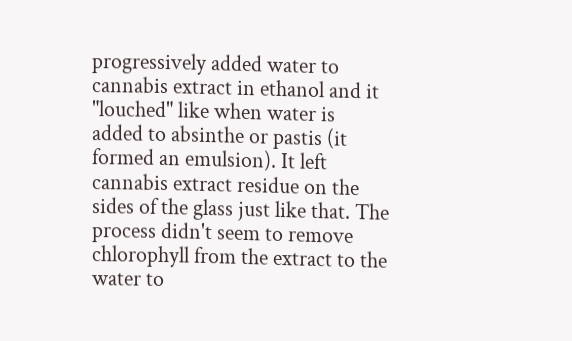progressively added water to cannabis extract in ethanol and it "louched" like when water is added to absinthe or pastis (it formed an emulsion). It left cannabis extract residue on the sides of the glass just like that. The process didn't seem to remove chlorophyll from the extract to the water to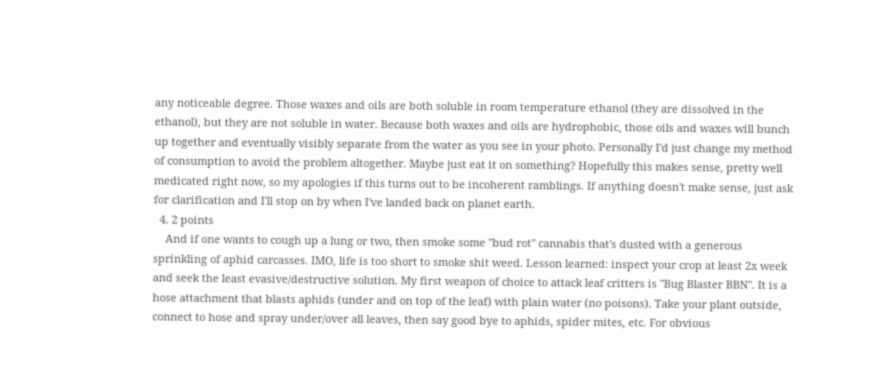any noticeable degree. Those waxes and oils are both soluble in room temperature ethanol (they are dissolved in the ethanol), but they are not soluble in water. Because both waxes and oils are hydrophobic, those oils and waxes will bunch up together and eventually visibly separate from the water as you see in your photo. Personally I'd just change my method of consumption to avoid the problem altogether. Maybe just eat it on something? Hopefully this makes sense, pretty well medicated right now, so my apologies if this turns out to be incoherent ramblings. If anything doesn't make sense, just ask for clarification and I'll stop on by when I've landed back on planet earth.
  4. 2 points
    And if one wants to cough up a lung or two, then smoke some "bud rot" cannabis that's dusted with a generous sprinkling of aphid carcasses. IMO, life is too short to smoke shit weed. Lesson learned: inspect your crop at least 2x week and seek the least evasive/destructive solution. My first weapon of choice to attack leaf critters is "Bug Blaster BBN". It is a hose attachment that blasts aphids (under and on top of the leaf) with plain water (no poisons). Take your plant outside, connect to hose and spray under/over all leaves, then say good bye to aphids, spider mites, etc. For obvious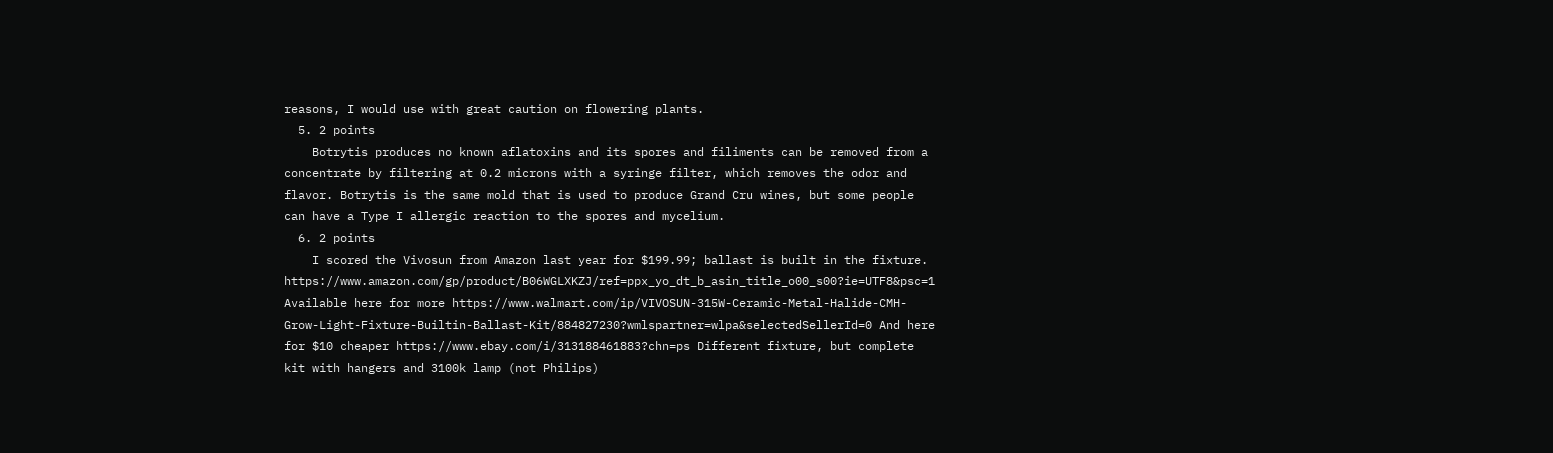reasons, I would use with great caution on flowering plants.
  5. 2 points
    Botrytis produces no known aflatoxins and its spores and filiments can be removed from a concentrate by filtering at 0.2 microns with a syringe filter, which removes the odor and flavor. Botrytis is the same mold that is used to produce Grand Cru wines, but some people can have a Type I allergic reaction to the spores and mycelium.
  6. 2 points
    I scored the Vivosun from Amazon last year for $199.99; ballast is built in the fixture. https://www.amazon.com/gp/product/B06WGLXKZJ/ref=ppx_yo_dt_b_asin_title_o00_s00?ie=UTF8&psc=1 Available here for more https://www.walmart.com/ip/VIVOSUN-315W-Ceramic-Metal-Halide-CMH-Grow-Light-Fixture-Builtin-Ballast-Kit/884827230?wmlspartner=wlpa&selectedSellerId=0 And here for $10 cheaper https://www.ebay.com/i/313188461883?chn=ps Different fixture, but complete kit with hangers and 3100k lamp (not Philips)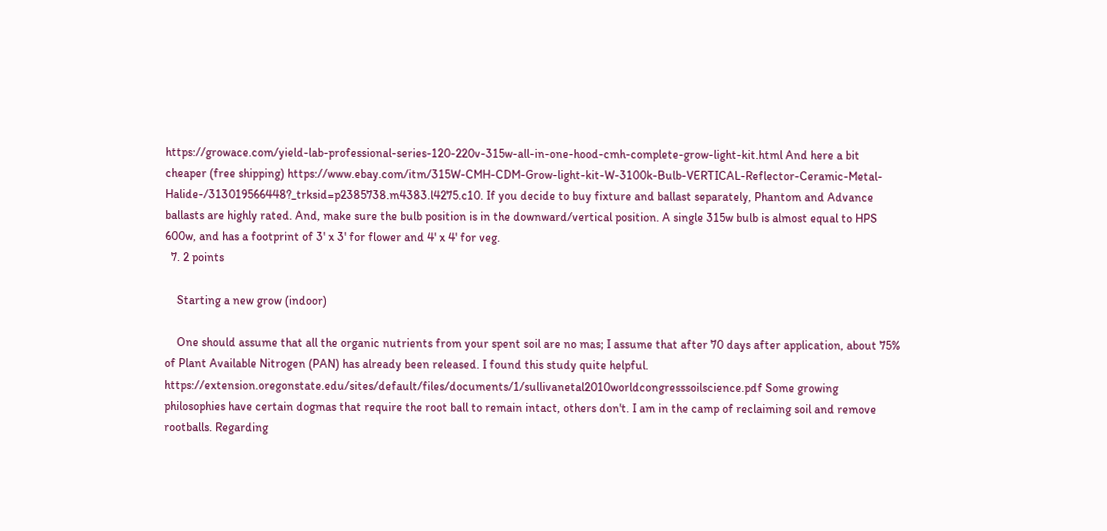https://growace.com/yield-lab-professional-series-120-220v-315w-all-in-one-hood-cmh-complete-grow-light-kit.html And here a bit cheaper (free shipping) https://www.ebay.com/itm/315W-CMH-CDM-Grow-light-kit-W-3100k-Bulb-VERTICAL-Reflector-Ceramic-Metal-Halide-/313019566448?_trksid=p2385738.m4383.l4275.c10. If you decide to buy fixture and ballast separately, Phantom and Advance ballasts are highly rated. And, make sure the bulb position is in the downward/vertical position. A single 315w bulb is almost equal to HPS 600w, and has a footprint of 3' x 3' for flower and 4' x 4' for veg.
  7. 2 points

    Starting a new grow (indoor)

    One should assume that all the organic nutrients from your spent soil are no mas; I assume that after 70 days after application, about 75% of Plant Available Nitrogen (PAN) has already been released. I found this study quite helpful. https://extension.oregonstate.edu/sites/default/files/documents/1/sullivanetal2010worldcongresssoilscience.pdf Some growing philosophies have certain dogmas that require the root ball to remain intact, others don't. I am in the camp of reclaiming soil and remove rootballs. Regarding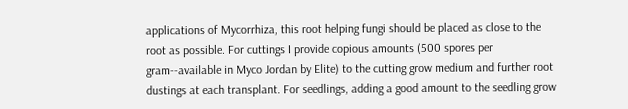applications of Mycorrhiza, this root helping fungi should be placed as close to the root as possible. For cuttings I provide copious amounts (500 spores per gram--available in Myco Jordan by Elite) to the cutting grow medium and further root dustings at each transplant. For seedlings, adding a good amount to the seedling grow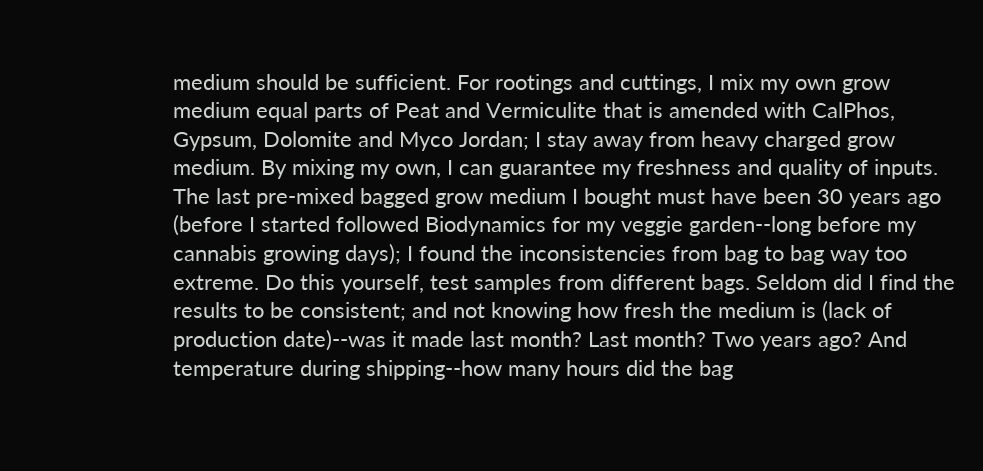medium should be sufficient. For rootings and cuttings, I mix my own grow medium equal parts of Peat and Vermiculite that is amended with CalPhos, Gypsum, Dolomite and Myco Jordan; I stay away from heavy charged grow medium. By mixing my own, I can guarantee my freshness and quality of inputs. The last pre-mixed bagged grow medium I bought must have been 30 years ago (before I started followed Biodynamics for my veggie garden--long before my cannabis growing days); I found the inconsistencies from bag to bag way too extreme. Do this yourself, test samples from different bags. Seldom did I find the results to be consistent; and not knowing how fresh the medium is (lack of production date)--was it made last month? Last month? Two years ago? And temperature during shipping--how many hours did the bag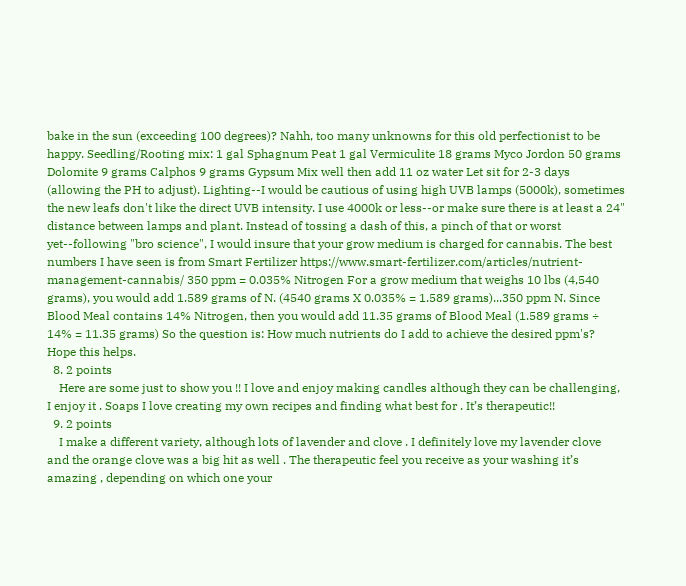bake in the sun (exceeding 100 degrees)? Nahh, too many unknowns for this old perfectionist to be happy. Seedling/Rooting mix: 1 gal Sphagnum Peat 1 gal Vermiculite 18 grams Myco Jordon 50 grams Dolomite 9 grams Calphos 9 grams Gypsum Mix well then add 11 oz water Let sit for 2-3 days (allowing the PH to adjust). Lighting--I would be cautious of using high UVB lamps (5000k), sometimes the new leafs don't like the direct UVB intensity. I use 4000k or less--or make sure there is at least a 24" distance between lamps and plant. Instead of tossing a dash of this, a pinch of that or worst yet--following "bro science", I would insure that your grow medium is charged for cannabis. The best numbers I have seen is from Smart Fertilizer https://www.smart-fertilizer.com/articles/nutrient-management-cannabis/ 350 ppm = 0.035% Nitrogen For a grow medium that weighs 10 lbs (4,540 grams), you would add 1.589 grams of N. (4540 grams X 0.035% = 1.589 grams)...350 ppm N. Since Blood Meal contains 14% Nitrogen, then you would add 11.35 grams of Blood Meal (1.589 grams ÷ 14% = 11.35 grams) So the question is: How much nutrients do I add to achieve the desired ppm's? Hope this helps.
  8. 2 points
    Here are some just to show you !! I love and enjoy making candles although they can be challenging, I enjoy it . Soaps I love creating my own recipes and finding what best for . It’s therapeutic!!
  9. 2 points
    I make a different variety, although lots of lavender and clove . I definitely love my lavender clove and the orange clove was a big hit as well . The therapeutic feel you receive as your washing it’s amazing , depending on which one your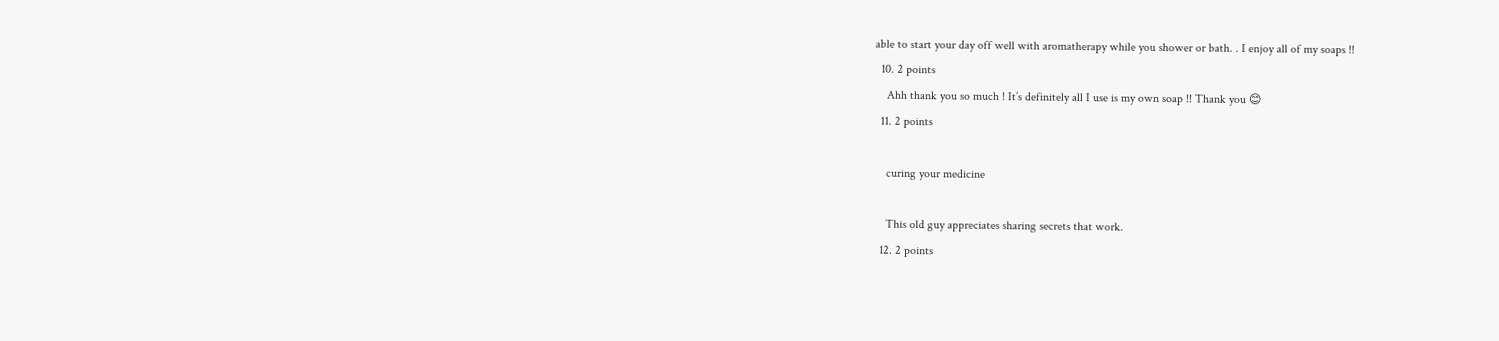able to start your day off well with aromatherapy while you shower or bath. . I enjoy all of my soaps !!
  10. 2 points
    Ahh thank you so much ! It’s definitely all I use is my own soap !! Thank you 😊
  11. 2 points

    curing your medicine

    This old guy appreciates sharing secrets that work.
  12. 2 points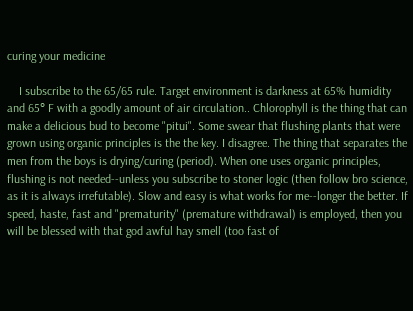curing your medicine

    I subscribe to the 65/65 rule. Target environment is darkness at 65% humidity and 65° F with a goodly amount of air circulation.. Chlorophyll is the thing that can make a delicious bud to become "pitui". Some swear that flushing plants that were grown using organic principles is the the key. I disagree. The thing that separates the men from the boys is drying/curing (period). When one uses organic principles, flushing is not needed--unless you subscribe to stoner logic (then follow bro science, as it is always irrefutable). Slow and easy is what works for me--longer the better. If speed, haste, fast and "prematurity" (premature withdrawal) is employed, then you will be blessed with that god awful hay smell (too fast of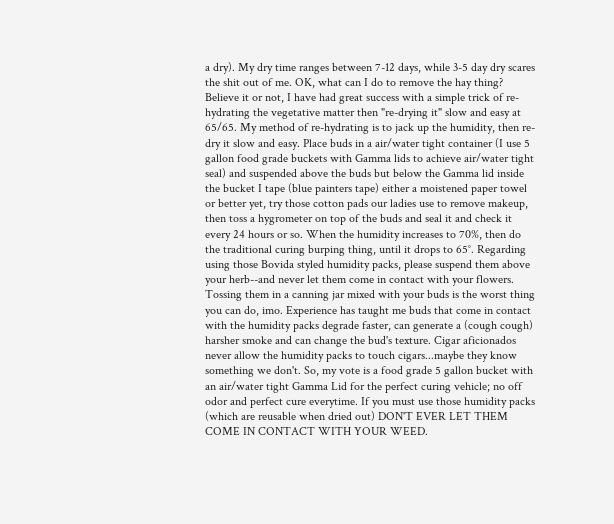a dry). My dry time ranges between 7-12 days, while 3-5 day dry scares the shit out of me. OK, what can I do to remove the hay thing? Believe it or not, I have had great success with a simple trick of re-hydrating the vegetative matter then "re-drying it" slow and easy at 65/65. My method of re-hydrating is to jack up the humidity, then re-dry it slow and easy. Place buds in a air/water tight container (I use 5 gallon food grade buckets with Gamma lids to achieve air/water tight seal) and suspended above the buds but below the Gamma lid inside the bucket I tape (blue painters tape) either a moistened paper towel or better yet, try those cotton pads our ladies use to remove makeup, then toss a hygrometer on top of the buds and seal it and check it every 24 hours or so. When the humidity increases to 70%, then do the traditional curing burping thing, until it drops to 65°. Regarding using those Bovida styled humidity packs, please suspend them above your herb--and never let them come in contact with your flowers. Tossing them in a canning jar mixed with your buds is the worst thing you can do, imo. Experience has taught me buds that come in contact with the humidity packs degrade faster, can generate a (cough cough) harsher smoke and can change the bud's texture. Cigar aficionados never allow the humidity packs to touch cigars...maybe they know something we don't. So, my vote is a food grade 5 gallon bucket with an air/water tight Gamma Lid for the perfect curing vehicle; no off odor and perfect cure everytime. If you must use those humidity packs (which are reusable when dried out) DON'T EVER LET THEM COME IN CONTACT WITH YOUR WEED.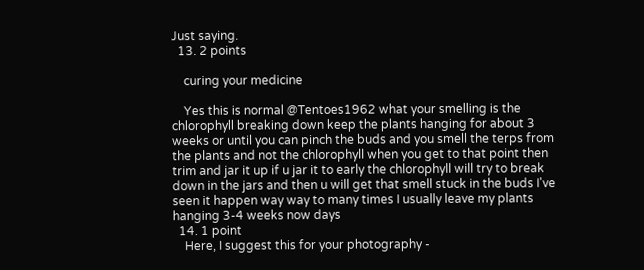Just saying.
  13. 2 points

    curing your medicine

    Yes this is normal @Tentoes1962 what your smelling is the chlorophyll breaking down keep the plants hanging for about 3 weeks or until you can pinch the buds and you smell the terps from the plants and not the chlorophyll when you get to that point then trim and jar it up if u jar it to early the chlorophyll will try to break down in the jars and then u will get that smell stuck in the buds I've seen it happen way way to many times I usually leave my plants hanging 3-4 weeks now days
  14. 1 point
    Here, I suggest this for your photography -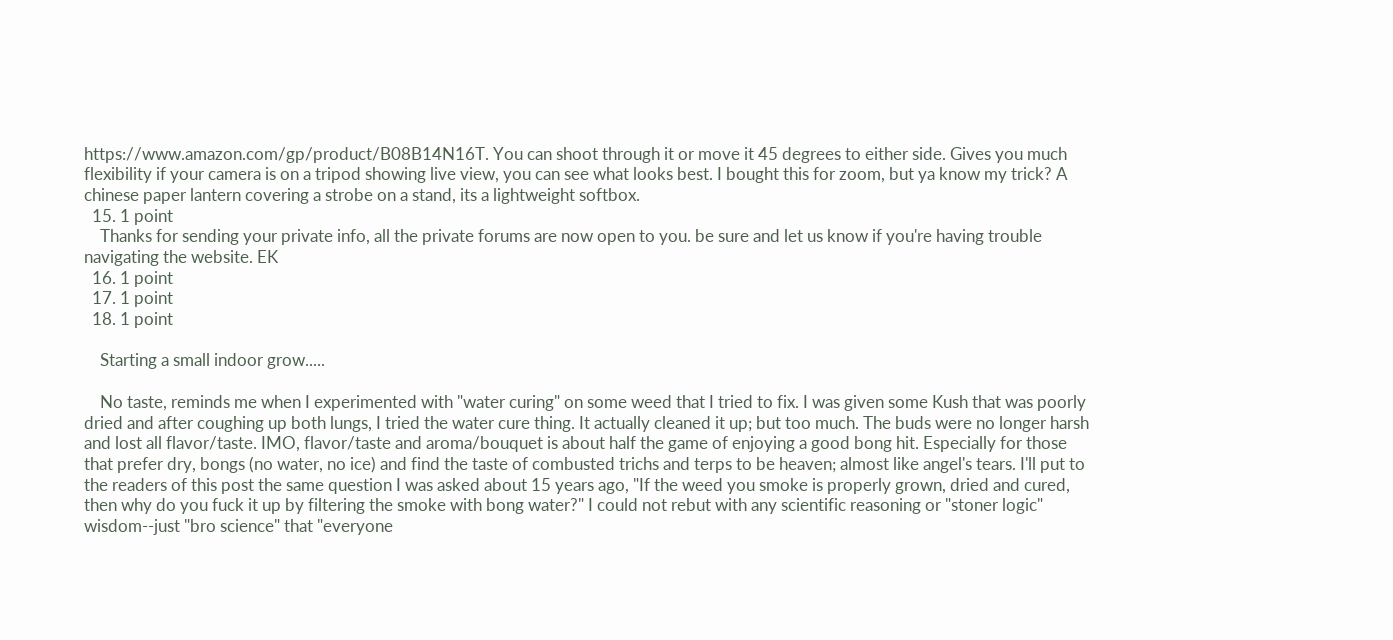https://www.amazon.com/gp/product/B08B14N16T. You can shoot through it or move it 45 degrees to either side. Gives you much flexibility if your camera is on a tripod showing live view, you can see what looks best. I bought this for zoom, but ya know my trick? A chinese paper lantern covering a strobe on a stand, its a lightweight softbox.
  15. 1 point
    Thanks for sending your private info, all the private forums are now open to you. be sure and let us know if you're having trouble navigating the website. EK
  16. 1 point
  17. 1 point
  18. 1 point

    Starting a small indoor grow.....

    No taste, reminds me when I experimented with "water curing" on some weed that I tried to fix. I was given some Kush that was poorly dried and after coughing up both lungs, I tried the water cure thing. It actually cleaned it up; but too much. The buds were no longer harsh and lost all flavor/taste. IMO, flavor/taste and aroma/bouquet is about half the game of enjoying a good bong hit. Especially for those that prefer dry, bongs (no water, no ice) and find the taste of combusted trichs and terps to be heaven; almost like angel's tears. I'll put to the readers of this post the same question I was asked about 15 years ago, "If the weed you smoke is properly grown, dried and cured, then why do you fuck it up by filtering the smoke with bong water?" I could not rebut with any scientific reasoning or "stoner logic" wisdom--just "bro science" that "everyone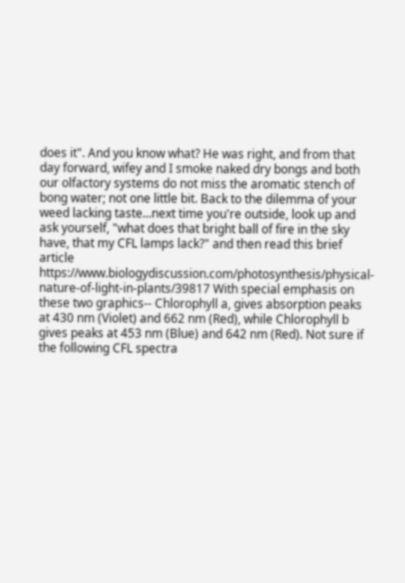does it". And you know what? He was right, and from that day forward, wifey and I smoke naked dry bongs and both our olfactory systems do not miss the aromatic stench of bong water; not one little bit. Back to the dilemma of your weed lacking taste...next time you're outside, look up and ask yourself, "what does that bright ball of fire in the sky have, that my CFL lamps lack?" and then read this brief article https://www.biologydiscussion.com/photosynthesis/physical-nature-of-light-in-plants/39817 With special emphasis on these two graphics-- Chlorophyll a, gives absorption peaks at 430 nm (Violet) and 662 nm (Red), while Chlorophyll b gives peaks at 453 nm (Blue) and 642 nm (Red). Not sure if the following CFL spectra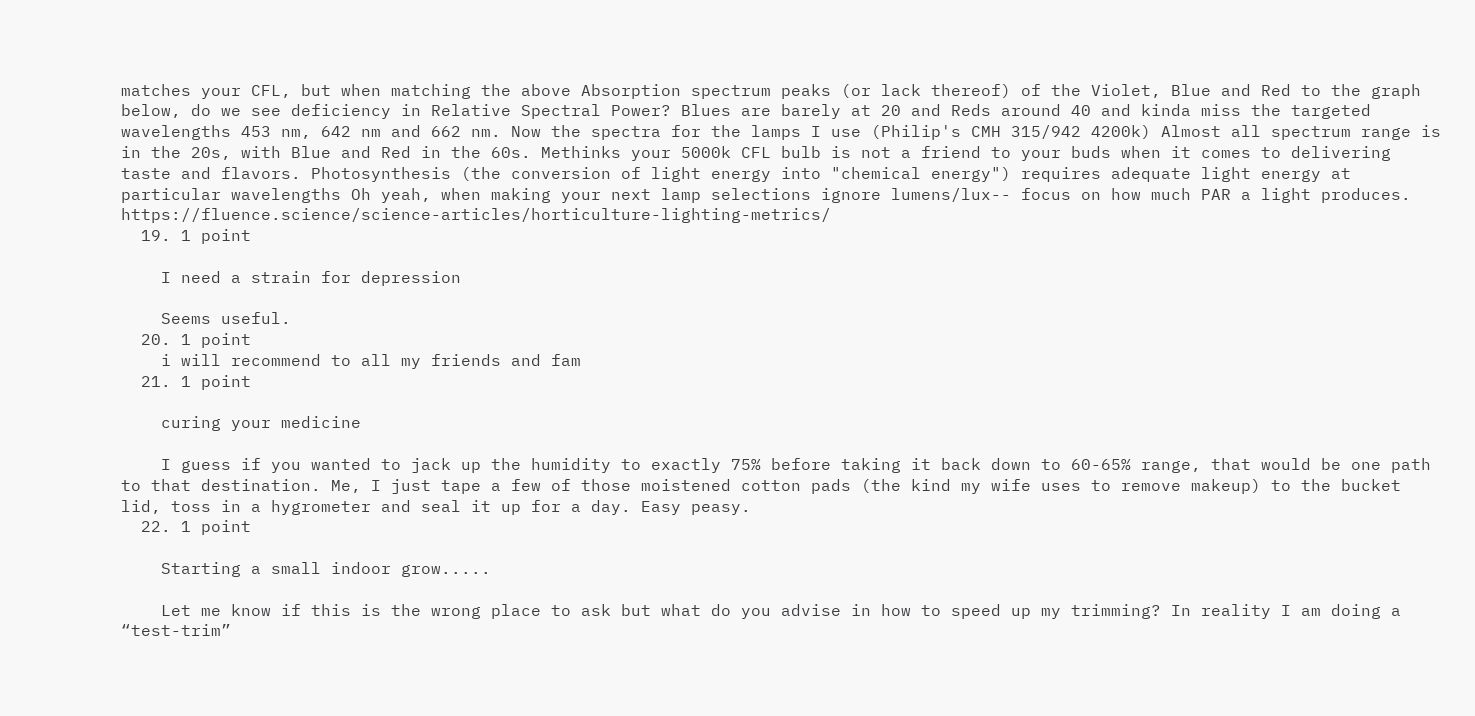matches your CFL, but when matching the above Absorption spectrum peaks (or lack thereof) of the Violet, Blue and Red to the graph below, do we see deficiency in Relative Spectral Power? Blues are barely at 20 and Reds around 40 and kinda miss the targeted wavelengths 453 nm, 642 nm and 662 nm. Now the spectra for the lamps I use (Philip's CMH 315/942 4200k) Almost all spectrum range is in the 20s, with Blue and Red in the 60s. Methinks your 5000k CFL bulb is not a friend to your buds when it comes to delivering taste and flavors. Photosynthesis (the conversion of light energy into "chemical energy") requires adequate light energy at particular wavelengths Oh yeah, when making your next lamp selections ignore lumens/lux-- focus on how much PAR a light produces. https://fluence.science/science-articles/horticulture-lighting-metrics/
  19. 1 point

    I need a strain for depression

    Seems useful.
  20. 1 point
    i will recommend to all my friends and fam
  21. 1 point

    curing your medicine

    I guess if you wanted to jack up the humidity to exactly 75% before taking it back down to 60-65% range, that would be one path to that destination. Me, I just tape a few of those moistened cotton pads (the kind my wife uses to remove makeup) to the bucket lid, toss in a hygrometer and seal it up for a day. Easy peasy.
  22. 1 point

    Starting a small indoor grow.....

    Let me know if this is the wrong place to ask but what do you advise in how to speed up my trimming? In reality I am doing a “test-trim”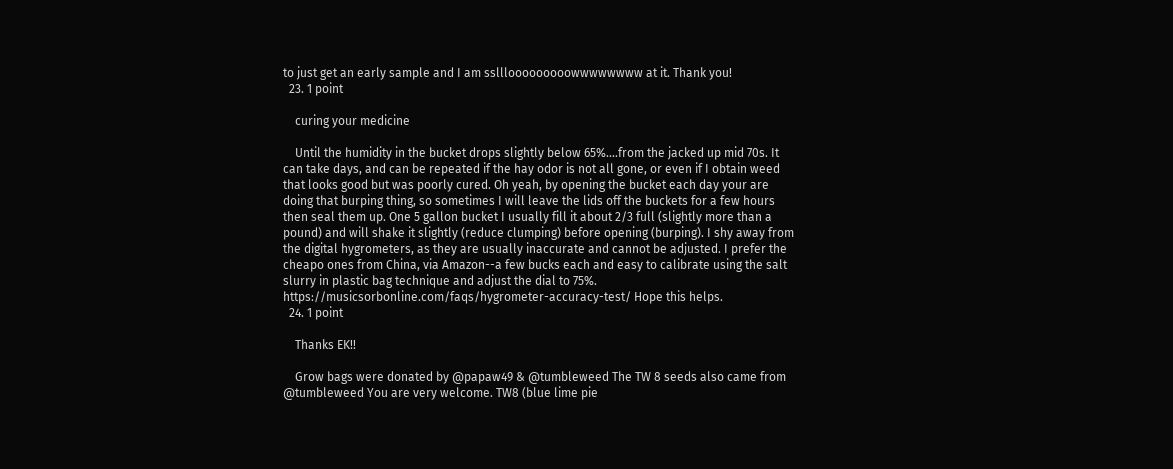to just get an early sample and I am sslllooooooooowwwwwwww at it. Thank you!
  23. 1 point

    curing your medicine

    Until the humidity in the bucket drops slightly below 65%....from the jacked up mid 70s. It can take days, and can be repeated if the hay odor is not all gone, or even if I obtain weed that looks good but was poorly cured. Oh yeah, by opening the bucket each day your are doing that burping thing, so sometimes I will leave the lids off the buckets for a few hours then seal them up. One 5 gallon bucket I usually fill it about 2/3 full (slightly more than a pound) and will shake it slightly (reduce clumping) before opening (burping). I shy away from the digital hygrometers, as they are usually inaccurate and cannot be adjusted. I prefer the cheapo ones from China, via Amazon--a few bucks each and easy to calibrate using the salt slurry in plastic bag technique and adjust the dial to 75%. https://musicsorbonline.com/faqs/hygrometer-accuracy-test/ Hope this helps.
  24. 1 point

    Thanks EK!!

    Grow bags were donated by @papaw49 & @tumbleweed The TW 8 seeds also came from @tumbleweed You are very welcome. TW8 (blue lime pie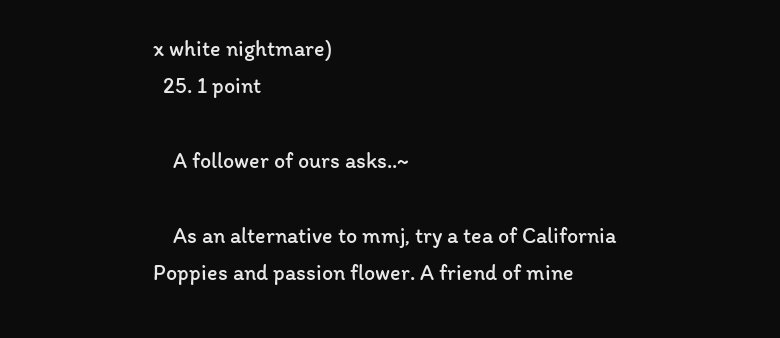x white nightmare)
  25. 1 point

    A follower of ours asks..~

    As an alternative to mmj, try a tea of California Poppies and passion flower. A friend of mine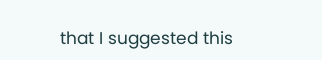that I suggested this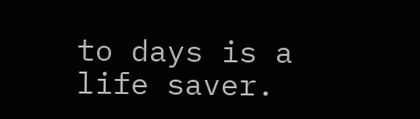to days is a life saver.